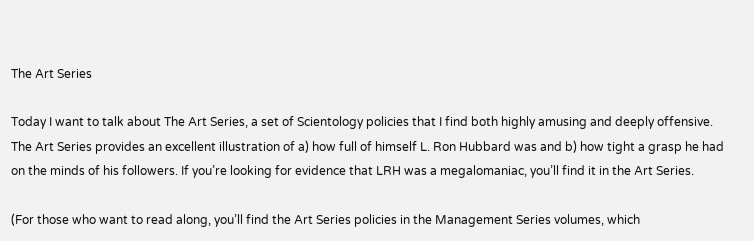The Art Series

Today I want to talk about The Art Series, a set of Scientology policies that I find both highly amusing and deeply offensive. The Art Series provides an excellent illustration of a) how full of himself L. Ron Hubbard was and b) how tight a grasp he had on the minds of his followers. If you’re looking for evidence that LRH was a megalomaniac, you’ll find it in the Art Series.

(For those who want to read along, you’ll find the Art Series policies in the Management Series volumes, which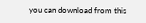you can download from this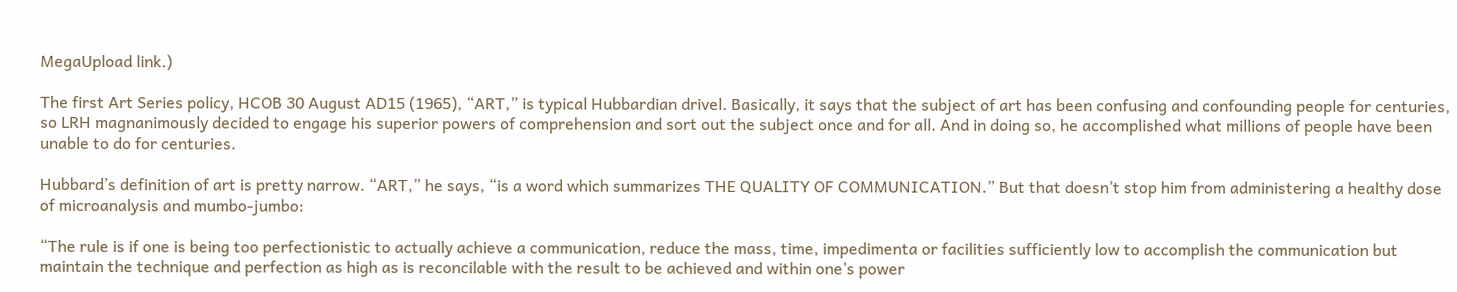MegaUpload link.)

The first Art Series policy, HCOB 30 August AD15 (1965), “ART,” is typical Hubbardian drivel. Basically, it says that the subject of art has been confusing and confounding people for centuries, so LRH magnanimously decided to engage his superior powers of comprehension and sort out the subject once and for all. And in doing so, he accomplished what millions of people have been unable to do for centuries.

Hubbard’s definition of art is pretty narrow. “ART,” he says, “is a word which summarizes THE QUALITY OF COMMUNICATION.” But that doesn’t stop him from administering a healthy dose of microanalysis and mumbo-jumbo:

“The rule is if one is being too perfectionistic to actually achieve a communication, reduce the mass, time, impedimenta or facilities sufficiently low to accomplish the communication but maintain the technique and perfection as high as is reconcilable with the result to be achieved and within one’s power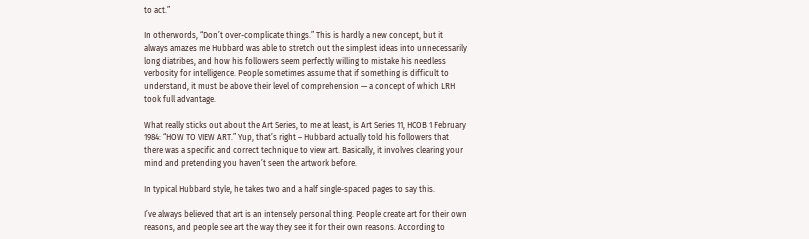to act.”

In otherwords, “Don’t over-complicate things.” This is hardly a new concept, but it always amazes me Hubbard was able to stretch out the simplest ideas into unnecessarily long diatribes, and how his followers seem perfectly willing to mistake his needless verbosity for intelligence. People sometimes assume that if something is difficult to understand, it must be above their level of comprehension — a concept of which LRH took full advantage.

What really sticks out about the Art Series, to me at least, is Art Series 11, HCOB 1 February 1984: “HOW TO VIEW ART.” Yup, that’s right – Hubbard actually told his followers that there was a specific and correct technique to view art. Basically, it involves clearing your mind and pretending you haven’t seen the artwork before.

In typical Hubbard style, he takes two and a half single-spaced pages to say this.

I’ve always believed that art is an intensely personal thing. People create art for their own reasons, and people see art the way they see it for their own reasons. According to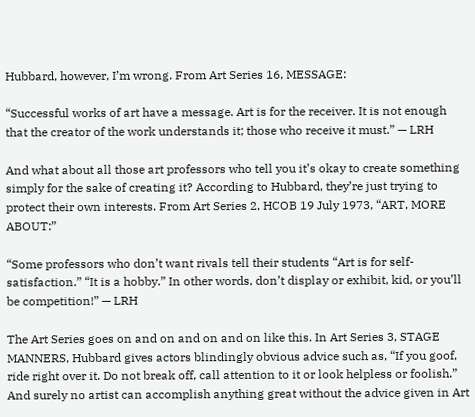Hubbard, however, I’m wrong. From Art Series 16, MESSAGE:

“Successful works of art have a message. Art is for the receiver. It is not enough that the creator of the work understands it; those who receive it must.” — LRH

And what about all those art professors who tell you it’s okay to create something simply for the sake of creating it? According to Hubbard, they’re just trying to protect their own interests. From Art Series 2, HCOB 19 July 1973, “ART, MORE ABOUT:”

“Some professors who don’t want rivals tell their students “Art is for self-satisfaction.” “It is a hobby.” In other words, don’t display or exhibit, kid, or you’ll be competition!” — LRH

The Art Series goes on and on and on and on like this. In Art Series 3, STAGE MANNERS, Hubbard gives actors blindingly obvious advice such as, “If you goof, ride right over it. Do not break off, call attention to it or look helpless or foolish.” And surely no artist can accomplish anything great without the advice given in Art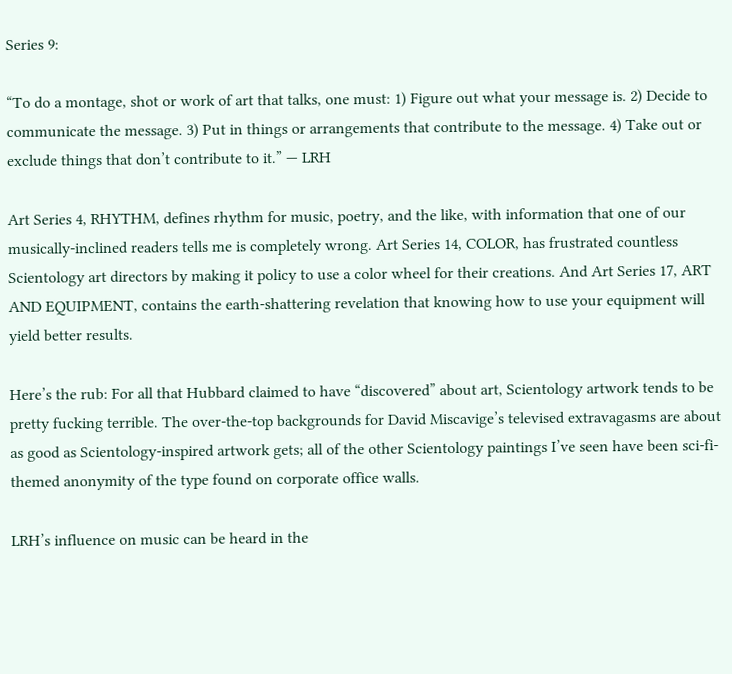Series 9:

“To do a montage, shot or work of art that talks, one must: 1) Figure out what your message is. 2) Decide to communicate the message. 3) Put in things or arrangements that contribute to the message. 4) Take out or exclude things that don’t contribute to it.” — LRH

Art Series 4, RHYTHM, defines rhythm for music, poetry, and the like, with information that one of our musically-inclined readers tells me is completely wrong. Art Series 14, COLOR, has frustrated countless Scientology art directors by making it policy to use a color wheel for their creations. And Art Series 17, ART AND EQUIPMENT, contains the earth-shattering revelation that knowing how to use your equipment will yield better results.

Here’s the rub: For all that Hubbard claimed to have “discovered” about art, Scientology artwork tends to be pretty fucking terrible. The over-the-top backgrounds for David Miscavige’s televised extravagasms are about as good as Scientology-inspired artwork gets; all of the other Scientology paintings I’ve seen have been sci-fi-themed anonymity of the type found on corporate office walls.

LRH’s influence on music can be heard in the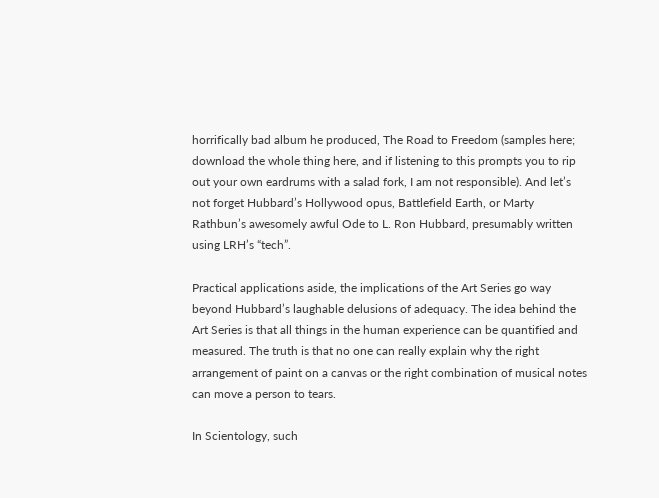horrifically bad album he produced, The Road to Freedom (samples here; download the whole thing here, and if listening to this prompts you to rip out your own eardrums with a salad fork, I am not responsible). And let’s not forget Hubbard’s Hollywood opus, Battlefield Earth, or Marty Rathbun’s awesomely awful Ode to L. Ron Hubbard, presumably written using LRH’s “tech”.

Practical applications aside, the implications of the Art Series go way beyond Hubbard’s laughable delusions of adequacy. The idea behind the Art Series is that all things in the human experience can be quantified and measured. The truth is that no one can really explain why the right arrangement of paint on a canvas or the right combination of musical notes can move a person to tears.

In Scientology, such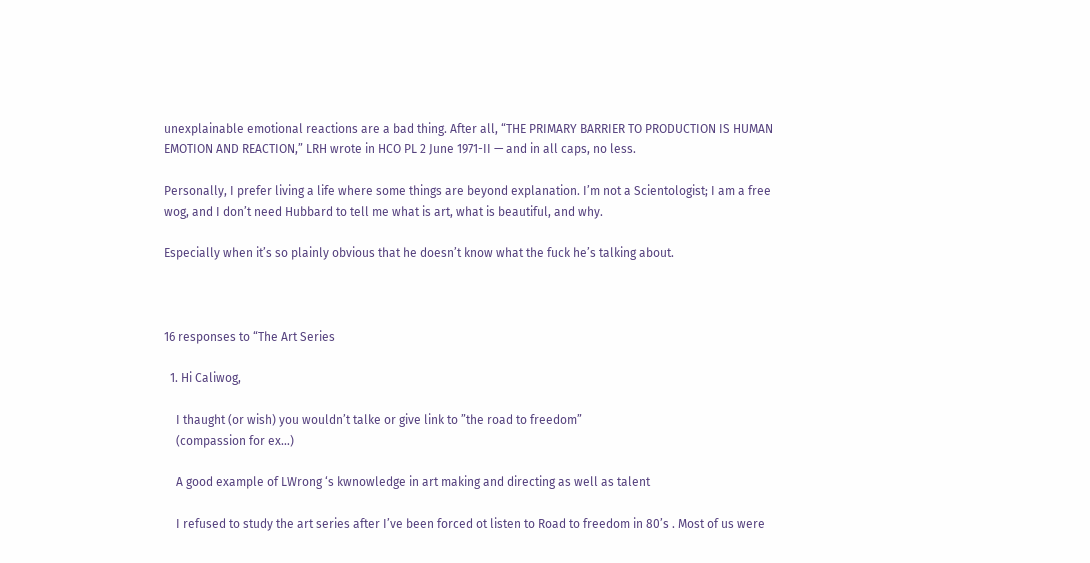unexplainable emotional reactions are a bad thing. After all, “THE PRIMARY BARRIER TO PRODUCTION IS HUMAN EMOTION AND REACTION,” LRH wrote in HCO PL 2 June 1971-II — and in all caps, no less.

Personally, I prefer living a life where some things are beyond explanation. I’m not a Scientologist; I am a free wog, and I don’t need Hubbard to tell me what is art, what is beautiful, and why.

Especially when it’s so plainly obvious that he doesn’t know what the fuck he’s talking about.



16 responses to “The Art Series

  1. Hi Caliwog,

    I thaught (or wish) you wouldn’t talke or give link to ”the road to freedom”
    (compassion for ex…)

    A good example of LWrong ‘s kwnowledge in art making and directing as well as talent

    I refused to study the art series after I’ve been forced ot listen to Road to freedom in 80’s . Most of us were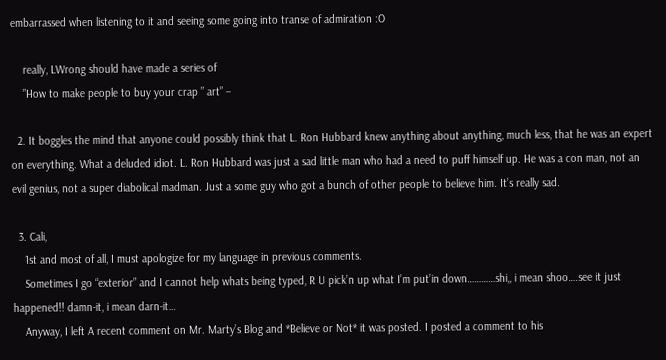embarrassed when listening to it and seeing some going into transe of admiration :O

    really, LWrong should have made a series of
    ”How to make people to buy your crap ” art” –

  2. It boggles the mind that anyone could possibly think that L. Ron Hubbard knew anything about anything, much less, that he was an expert on everything. What a deluded idiot. L. Ron Hubbard was just a sad little man who had a need to puff himself up. He was a con man, not an evil genius, not a super diabolical madman. Just a some guy who got a bunch of other people to believe him. It’s really sad.

  3. Cali,
    1st and most of all, I must apologize for my language in previous comments.
    Sometimes I go “exterior” and I cannot help whats being typed, R U pick’n up what I’m put’in down…………shi,, i mean shoo….see it just happened!! damn-it, i mean darn-it…
    Anyway, I left A recent comment on Mr. Marty’s Blog and *Believe or Not* it was posted. I posted a comment to his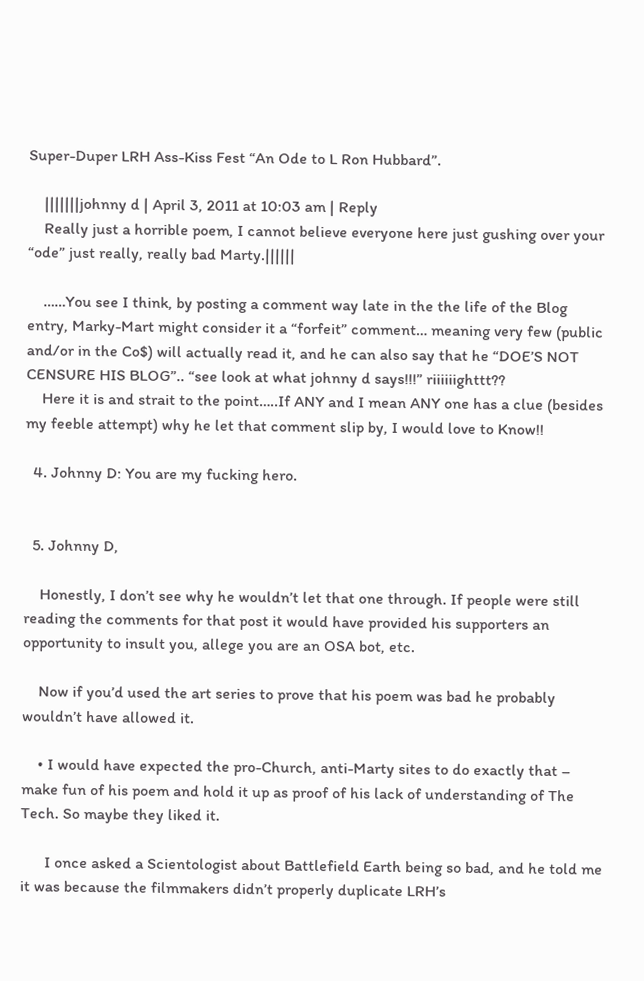Super-Duper LRH Ass-Kiss Fest “An Ode to L Ron Hubbard”.

    |||||||johnny d | April 3, 2011 at 10:03 am | Reply
    Really just a horrible poem, I cannot believe everyone here just gushing over your “ode” just really, really bad Marty.||||||

    ……You see I think, by posting a comment way late in the the life of the Blog entry, Marky-Mart might consider it a “forfeit” comment… meaning very few (public and/or in the Co$) will actually read it, and he can also say that he “DOE’S NOT CENSURE HIS BLOG”.. “see look at what johnny d says!!!” riiiiiighttt??
    Here it is and strait to the point…..If ANY and I mean ANY one has a clue (besides my feeble attempt) why he let that comment slip by, I would love to Know!!

  4. Johnny D: You are my fucking hero.


  5. Johnny D,

    Honestly, I don’t see why he wouldn’t let that one through. If people were still reading the comments for that post it would have provided his supporters an opportunity to insult you, allege you are an OSA bot, etc.

    Now if you’d used the art series to prove that his poem was bad he probably wouldn’t have allowed it.

    • I would have expected the pro-Church, anti-Marty sites to do exactly that – make fun of his poem and hold it up as proof of his lack of understanding of The Tech. So maybe they liked it.

      I once asked a Scientologist about Battlefield Earth being so bad, and he told me it was because the filmmakers didn’t properly duplicate LRH’s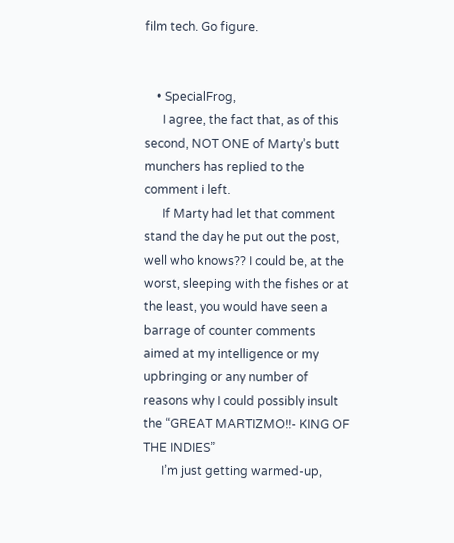film tech. Go figure.


    • SpecialFrog,
      I agree, the fact that, as of this second, NOT ONE of Marty’s butt munchers has replied to the comment i left.
      If Marty had let that comment stand the day he put out the post, well who knows?? I could be, at the worst, sleeping with the fishes or at the least, you would have seen a barrage of counter comments aimed at my intelligence or my upbringing or any number of reasons why I could possibly insult the “GREAT MARTIZMO!!- KING OF THE INDIES”
      I’m just getting warmed-up,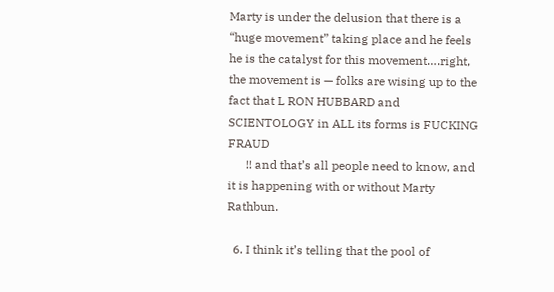Marty is under the delusion that there is a “huge movement” taking place and he feels he is the catalyst for this movement….right, the movement is — folks are wising up to the fact that L RON HUBBARD and SCIENTOLOGY in ALL its forms is FUCKING FRAUD
      !! and that’s all people need to know, and it is happening with or without Marty Rathbun.

  6. I think it’s telling that the pool of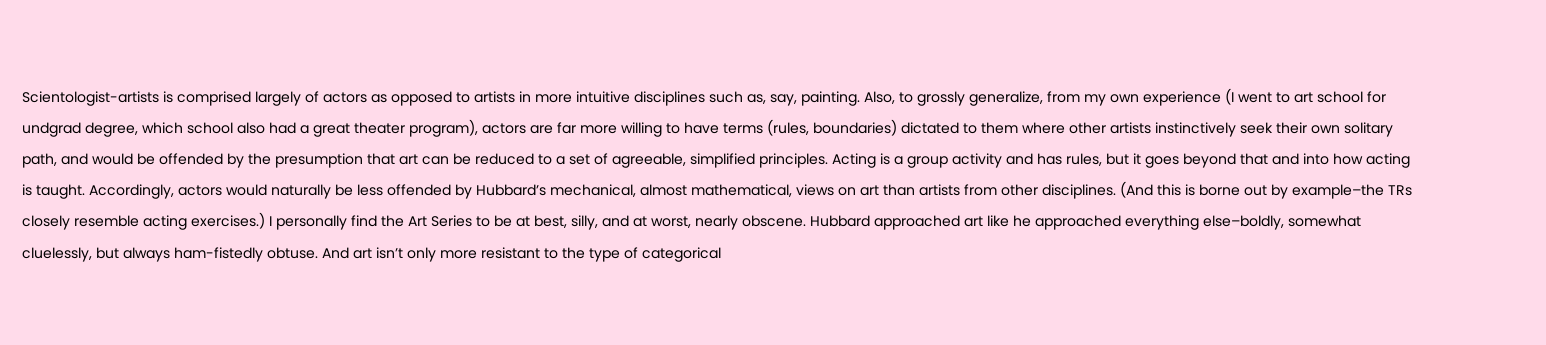Scientologist-artists is comprised largely of actors as opposed to artists in more intuitive disciplines such as, say, painting. Also, to grossly generalize, from my own experience (I went to art school for undgrad degree, which school also had a great theater program), actors are far more willing to have terms (rules, boundaries) dictated to them where other artists instinctively seek their own solitary path, and would be offended by the presumption that art can be reduced to a set of agreeable, simplified principles. Acting is a group activity and has rules, but it goes beyond that and into how acting is taught. Accordingly, actors would naturally be less offended by Hubbard’s mechanical, almost mathematical, views on art than artists from other disciplines. (And this is borne out by example–the TRs closely resemble acting exercises.) I personally find the Art Series to be at best, silly, and at worst, nearly obscene. Hubbard approached art like he approached everything else–boldly, somewhat cluelessly, but always ham-fistedly obtuse. And art isn’t only more resistant to the type of categorical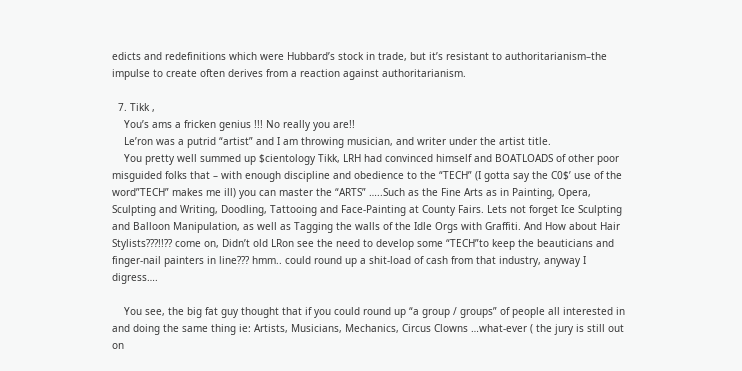edicts and redefinitions which were Hubbard’s stock in trade, but it’s resistant to authoritarianism–the impulse to create often derives from a reaction against authoritarianism.

  7. Tikk ,
    You’s ams a fricken genius !!! No really you are!!
    Le’ron was a putrid “artist” and I am throwing musician, and writer under the artist title.
    You pretty well summed up $cientology Tikk, LRH had convinced himself and BOATLOADS of other poor misguided folks that – with enough discipline and obedience to the “TECH” (I gotta say the C0$’ use of the word”TECH” makes me ill) you can master the “ARTS” …..Such as the Fine Arts as in Painting, Opera, Sculpting and Writing, Doodling, Tattooing and Face-Painting at County Fairs. Lets not forget Ice Sculpting and Balloon Manipulation, as well as Tagging the walls of the Idle Orgs with Graffiti. And How about Hair Stylists???!!?? come on, Didn’t old LRon see the need to develop some “TECH”to keep the beauticians and finger-nail painters in line??? hmm.. could round up a shit-load of cash from that industry, anyway I digress….

    You see, the big fat guy thought that if you could round up “a group / groups” of people all interested in and doing the same thing ie: Artists, Musicians, Mechanics, Circus Clowns …what-ever ( the jury is still out on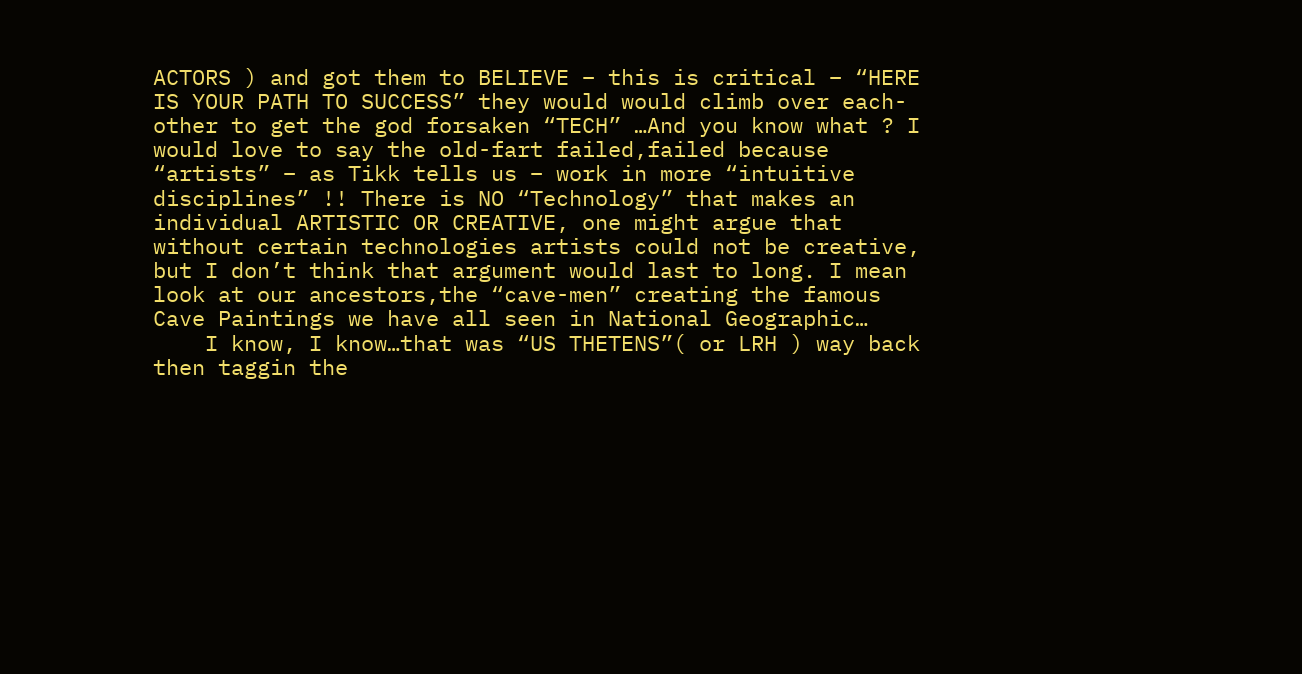ACTORS ) and got them to BELIEVE – this is critical – “HERE IS YOUR PATH TO SUCCESS” they would would climb over each-other to get the god forsaken “TECH” …And you know what ? I would love to say the old-fart failed,failed because “artists” – as Tikk tells us – work in more “intuitive disciplines” !! There is NO “Technology” that makes an individual ARTISTIC OR CREATIVE, one might argue that without certain technologies artists could not be creative, but I don’t think that argument would last to long. I mean look at our ancestors,the “cave-men” creating the famous Cave Paintings we have all seen in National Geographic…
    I know, I know…that was “US THETENS”( or LRH ) way back then taggin the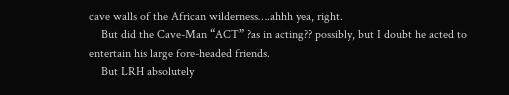cave walls of the African wilderness….ahhh yea, right.
    But did the Cave-Man “ACT” ?as in acting?? possibly, but I doubt he acted to entertain his large fore-headed friends.
    But LRH absolutely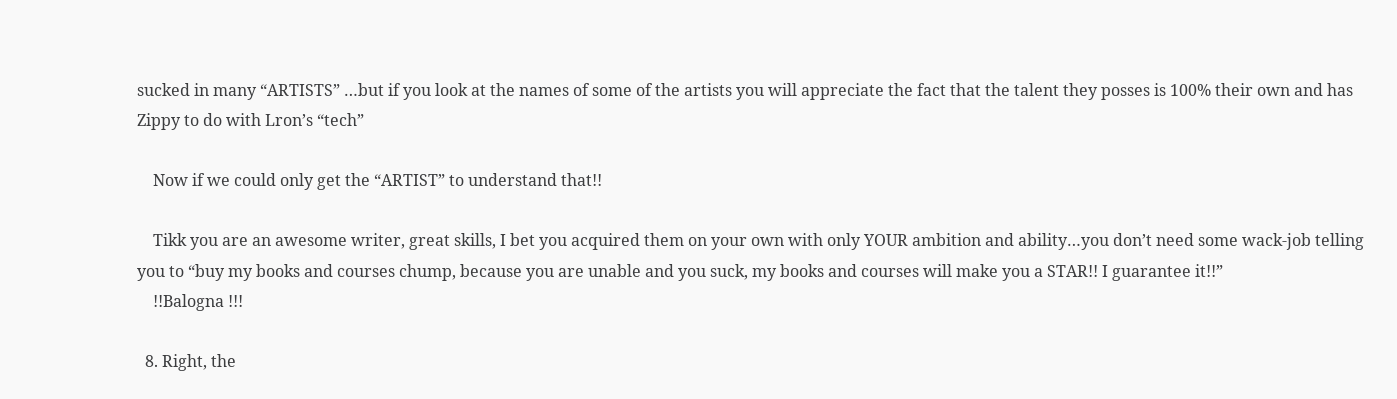sucked in many “ARTISTS” …but if you look at the names of some of the artists you will appreciate the fact that the talent they posses is 100% their own and has Zippy to do with Lron’s “tech”

    Now if we could only get the “ARTIST” to understand that!!

    Tikk you are an awesome writer, great skills, I bet you acquired them on your own with only YOUR ambition and ability…you don’t need some wack-job telling you to “buy my books and courses chump, because you are unable and you suck, my books and courses will make you a STAR!! I guarantee it!!”
    !!Balogna !!!

  8. Right, the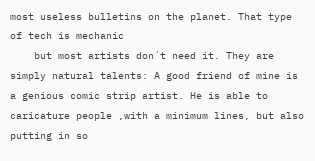most useless bulletins on the planet. That type of tech is mechanic
    but most artists don´t need it. They are simply natural talents: A good friend of mine is a genious comic strip artist. He is able to caricature people ,with a minimum lines, but also putting in so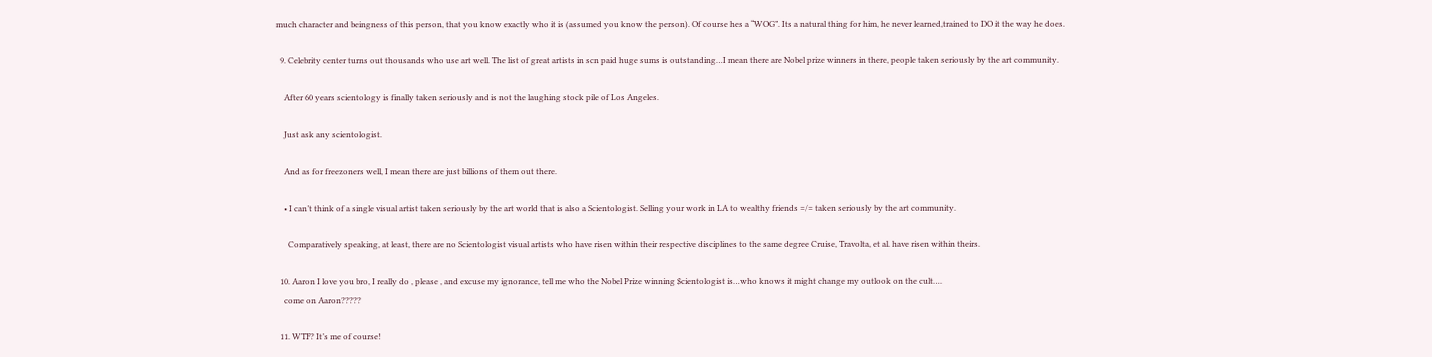much character and beingness of this person, that you know exactly who it is (assumed you know the person). Of course hes a “WOG”. Its a natural thing for him, he never learned,trained to DO it the way he does.

  9. Celebrity center turns out thousands who use art well. The list of great artists in scn paid huge sums is outstanding…I mean there are Nobel prize winners in there, people taken seriously by the art community.

    After 60 years scientology is finally taken seriously and is not the laughing stock pile of Los Angeles.

    Just ask any scientologist.

    And as for freezoners well, I mean there are just billions of them out there.

    • I can’t think of a single visual artist taken seriously by the art world that is also a Scientologist. Selling your work in LA to wealthy friends =/= taken seriously by the art community.

      Comparatively speaking, at least, there are no Scientologist visual artists who have risen within their respective disciplines to the same degree Cruise, Travolta, et al. have risen within theirs.

  10. Aaron I love you bro, I really do , please , and excuse my ignorance, tell me who the Nobel Prize winning $cientologist is…who knows it might change my outlook on the cult….
    come on Aaron?????

  11. WTF? It’s me of course!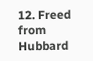12. Freed from Hubbard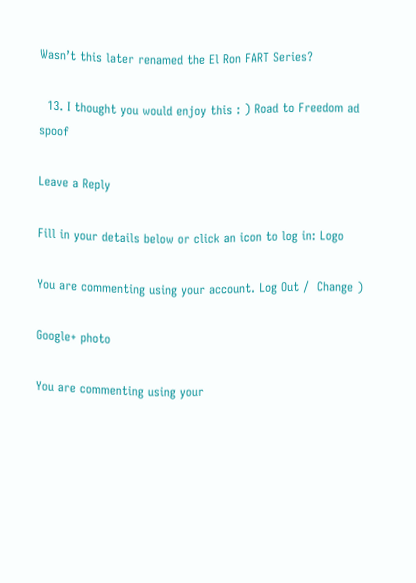Wasn’t this later renamed the El Ron FART Series?

  13. I thought you would enjoy this : ) Road to Freedom ad spoof

Leave a Reply

Fill in your details below or click an icon to log in: Logo

You are commenting using your account. Log Out /  Change )

Google+ photo

You are commenting using your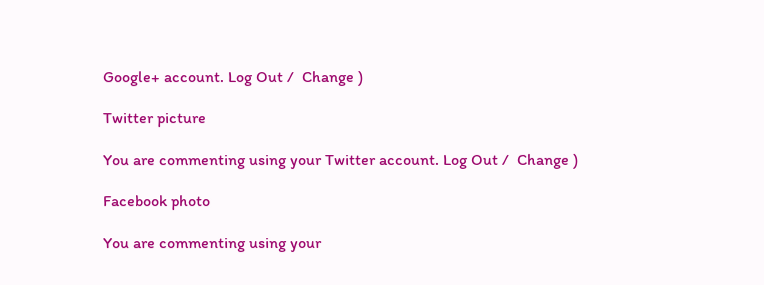Google+ account. Log Out /  Change )

Twitter picture

You are commenting using your Twitter account. Log Out /  Change )

Facebook photo

You are commenting using your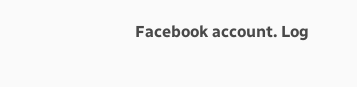Facebook account. Log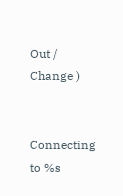Out /  Change )


Connecting to %s